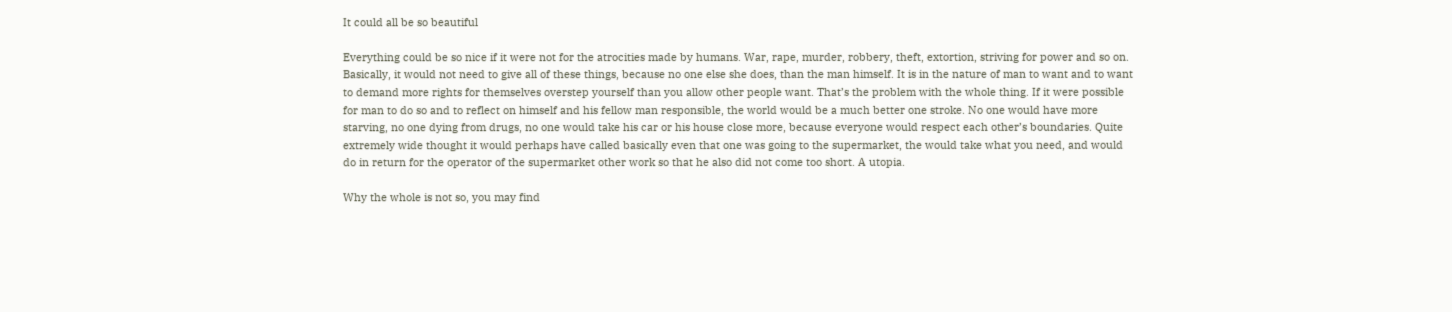It could all be so beautiful

Everything could be so nice if it were not for the atrocities made by humans. War, rape, murder, robbery, theft, extortion, striving for power and so on. Basically, it would not need to give all of these things, because no one else she does, than the man himself. It is in the nature of man to want and to want to demand more rights for themselves overstep yourself than you allow other people want. That’s the problem with the whole thing. If it were possible for man to do so and to reflect on himself and his fellow man responsible, the world would be a much better one stroke. No one would have more starving, no one dying from drugs, no one would take his car or his house close more, because everyone would respect each other’s boundaries. Quite extremely wide thought it would perhaps have called basically even that one was going to the supermarket, the would take what you need, and would do in return for the operator of the supermarket other work so that he also did not come too short. A utopia.

Why the whole is not so, you may find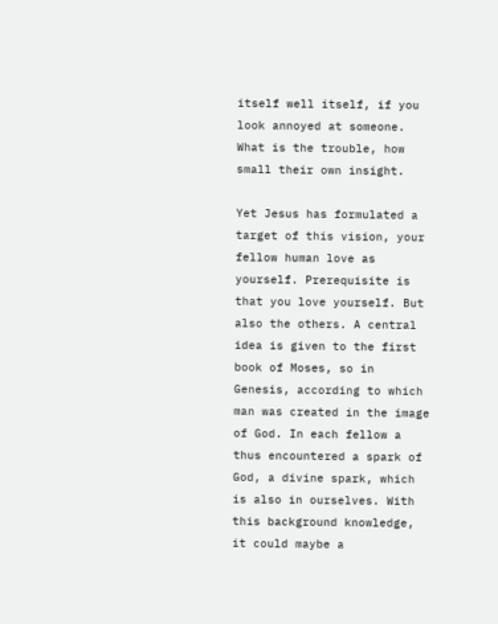itself well itself, if you look annoyed at someone. What is the trouble, how small their own insight.

Yet Jesus has formulated a target of this vision, your fellow human love as yourself. Prerequisite is that you love yourself. But also the others. A central idea is given to the first book of Moses, so in Genesis, according to which man was created in the image of God. In each fellow a thus encountered a spark of God, a divine spark, which is also in ourselves. With this background knowledge, it could maybe a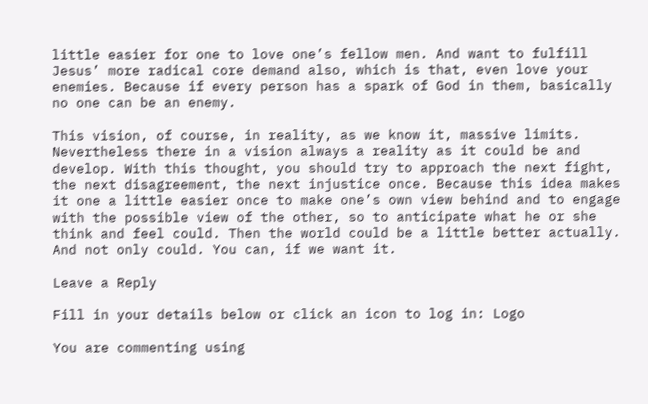little easier for one to love one’s fellow men. And want to fulfill Jesus’ more radical core demand also, which is that, even love your enemies. Because if every person has a spark of God in them, basically no one can be an enemy.

This vision, of course, in reality, as we know it, massive limits. Nevertheless there in a vision always a reality as it could be and develop. With this thought, you should try to approach the next fight, the next disagreement, the next injustice once. Because this idea makes it one a little easier once to make one’s own view behind and to engage with the possible view of the other, so to anticipate what he or she think and feel could. Then the world could be a little better actually. And not only could. You can, if we want it.

Leave a Reply

Fill in your details below or click an icon to log in: Logo

You are commenting using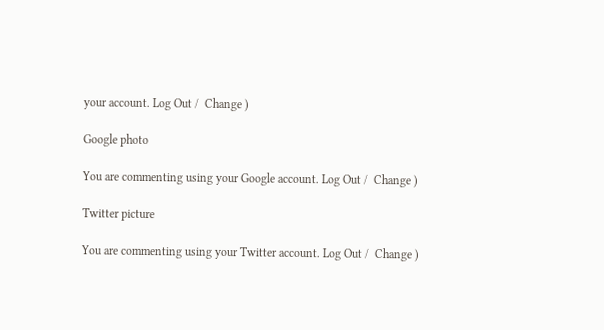your account. Log Out /  Change )

Google photo

You are commenting using your Google account. Log Out /  Change )

Twitter picture

You are commenting using your Twitter account. Log Out /  Change )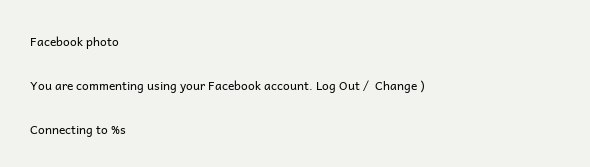Facebook photo

You are commenting using your Facebook account. Log Out /  Change )

Connecting to %s